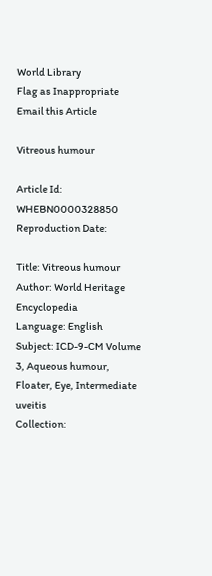World Library
Flag as Inappropriate
Email this Article

Vitreous humour

Article Id: WHEBN0000328850
Reproduction Date:

Title: Vitreous humour
Author: World Heritage Encyclopedia
Language: English
Subject: ICD-9-CM Volume 3, Aqueous humour, Floater, Eye, Intermediate uveitis
Collection: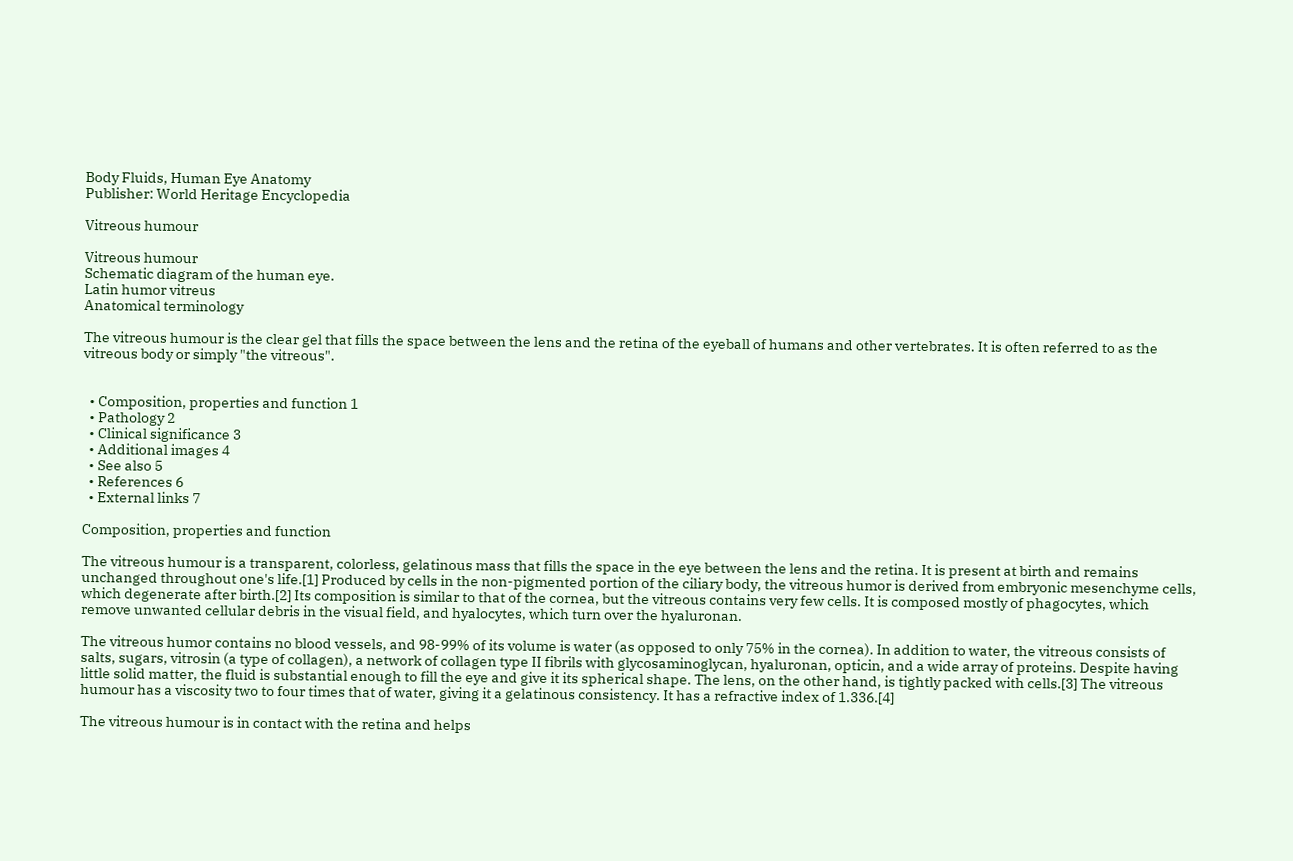Body Fluids, Human Eye Anatomy
Publisher: World Heritage Encyclopedia

Vitreous humour

Vitreous humour
Schematic diagram of the human eye.
Latin humor vitreus
Anatomical terminology

The vitreous humour is the clear gel that fills the space between the lens and the retina of the eyeball of humans and other vertebrates. It is often referred to as the vitreous body or simply "the vitreous".


  • Composition, properties and function 1
  • Pathology 2
  • Clinical significance 3
  • Additional images 4
  • See also 5
  • References 6
  • External links 7

Composition, properties and function

The vitreous humour is a transparent, colorless, gelatinous mass that fills the space in the eye between the lens and the retina. It is present at birth and remains unchanged throughout one's life.[1] Produced by cells in the non-pigmented portion of the ciliary body, the vitreous humor is derived from embryonic mesenchyme cells, which degenerate after birth.[2] Its composition is similar to that of the cornea, but the vitreous contains very few cells. It is composed mostly of phagocytes, which remove unwanted cellular debris in the visual field, and hyalocytes, which turn over the hyaluronan.

The vitreous humor contains no blood vessels, and 98-99% of its volume is water (as opposed to only 75% in the cornea). In addition to water, the vitreous consists of salts, sugars, vitrosin (a type of collagen), a network of collagen type II fibrils with glycosaminoglycan, hyaluronan, opticin, and a wide array of proteins. Despite having little solid matter, the fluid is substantial enough to fill the eye and give it its spherical shape. The lens, on the other hand, is tightly packed with cells.[3] The vitreous humour has a viscosity two to four times that of water, giving it a gelatinous consistency. It has a refractive index of 1.336.[4]

The vitreous humour is in contact with the retina and helps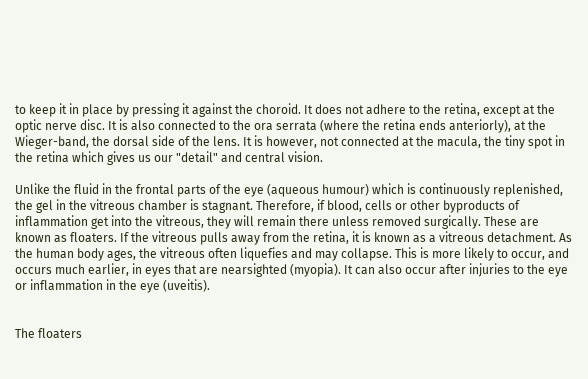to keep it in place by pressing it against the choroid. It does not adhere to the retina, except at the optic nerve disc. It is also connected to the ora serrata (where the retina ends anteriorly), at the Wieger-band, the dorsal side of the lens. It is however, not connected at the macula, the tiny spot in the retina which gives us our "detail" and central vision.

Unlike the fluid in the frontal parts of the eye (aqueous humour) which is continuously replenished, the gel in the vitreous chamber is stagnant. Therefore, if blood, cells or other byproducts of inflammation get into the vitreous, they will remain there unless removed surgically. These are known as floaters. If the vitreous pulls away from the retina, it is known as a vitreous detachment. As the human body ages, the vitreous often liquefies and may collapse. This is more likely to occur, and occurs much earlier, in eyes that are nearsighted (myopia). It can also occur after injuries to the eye or inflammation in the eye (uveitis).


The floaters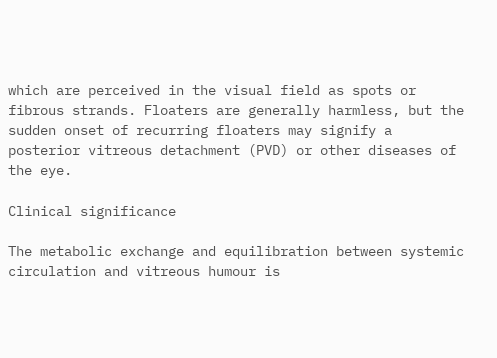which are perceived in the visual field as spots or fibrous strands. Floaters are generally harmless, but the sudden onset of recurring floaters may signify a posterior vitreous detachment (PVD) or other diseases of the eye.

Clinical significance

The metabolic exchange and equilibration between systemic circulation and vitreous humour is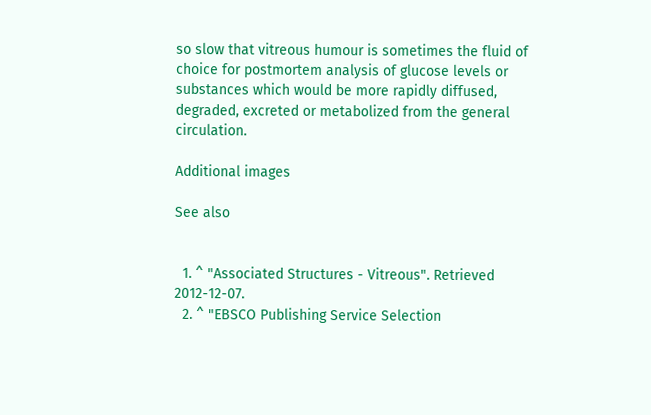so slow that vitreous humour is sometimes the fluid of choice for postmortem analysis of glucose levels or substances which would be more rapidly diffused, degraded, excreted or metabolized from the general circulation.

Additional images

See also


  1. ^ "Associated Structures - Vitreous". Retrieved 2012-12-07.
  2. ^ "EBSCO Publishing Service Selection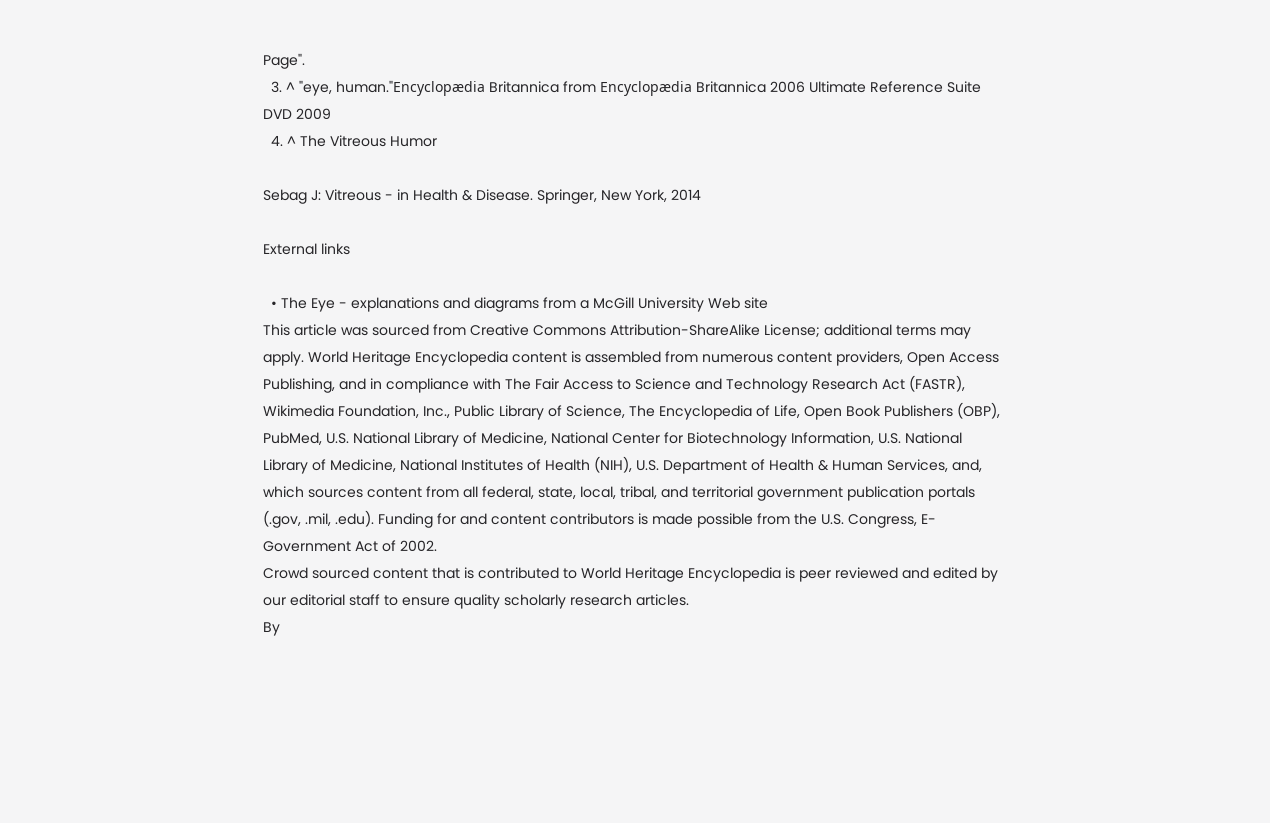Page".
  3. ^ "eye, human."Encyclopædia Britannica from Encyclopædia Britannica 2006 Ultimate Reference Suite DVD 2009
  4. ^ The Vitreous Humor

Sebag J: Vitreous - in Health & Disease. Springer, New York, 2014

External links

  • The Eye - explanations and diagrams from a McGill University Web site
This article was sourced from Creative Commons Attribution-ShareAlike License; additional terms may apply. World Heritage Encyclopedia content is assembled from numerous content providers, Open Access Publishing, and in compliance with The Fair Access to Science and Technology Research Act (FASTR), Wikimedia Foundation, Inc., Public Library of Science, The Encyclopedia of Life, Open Book Publishers (OBP), PubMed, U.S. National Library of Medicine, National Center for Biotechnology Information, U.S. National Library of Medicine, National Institutes of Health (NIH), U.S. Department of Health & Human Services, and, which sources content from all federal, state, local, tribal, and territorial government publication portals (.gov, .mil, .edu). Funding for and content contributors is made possible from the U.S. Congress, E-Government Act of 2002.
Crowd sourced content that is contributed to World Heritage Encyclopedia is peer reviewed and edited by our editorial staff to ensure quality scholarly research articles.
By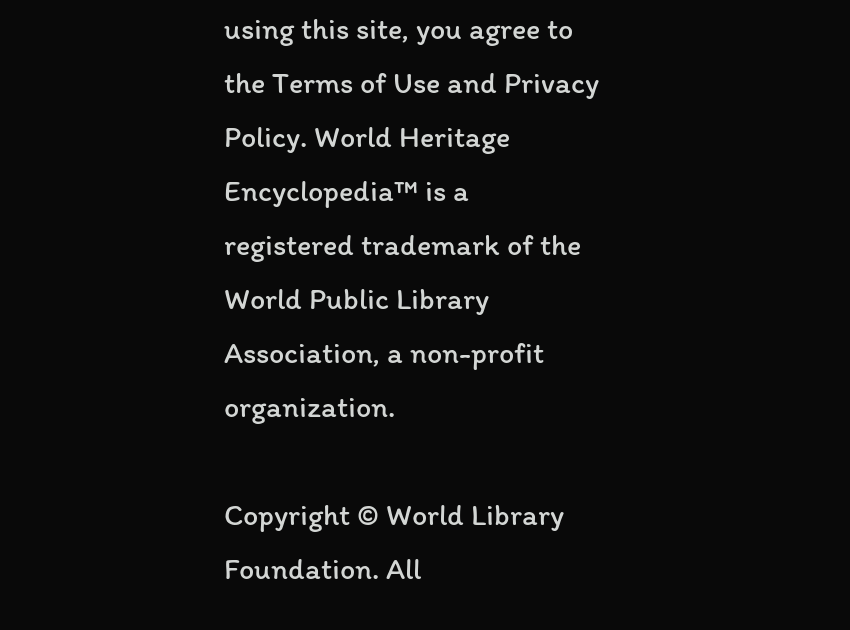using this site, you agree to the Terms of Use and Privacy Policy. World Heritage Encyclopedia™ is a registered trademark of the World Public Library Association, a non-profit organization.

Copyright © World Library Foundation. All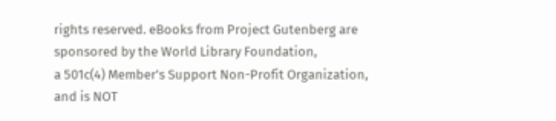rights reserved. eBooks from Project Gutenberg are sponsored by the World Library Foundation,
a 501c(4) Member's Support Non-Profit Organization, and is NOT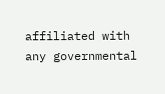affiliated with any governmental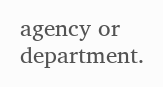agency or department.